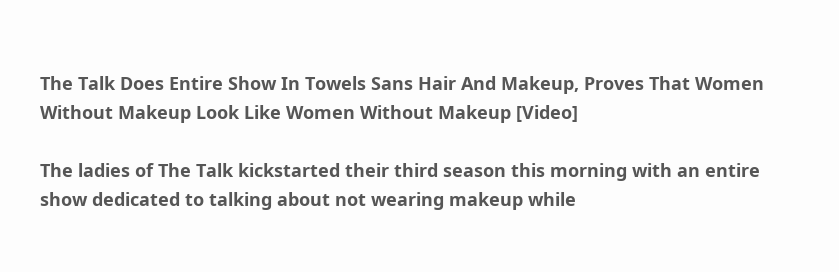The Talk Does Entire Show In Towels Sans Hair And Makeup, Proves That Women Without Makeup Look Like Women Without Makeup [Video]

The ladies of The Talk kickstarted their third season this morning with an entire show dedicated to talking about not wearing makeup while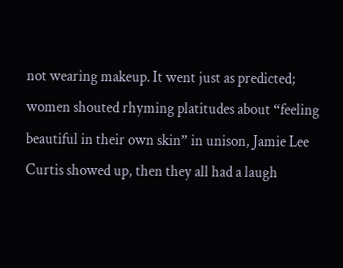not wearing makeup. It went just as predicted; women shouted rhyming platitudes about “feeling beautiful in their own skin” in unison, Jamie Lee Curtis showed up, then they all had a laugh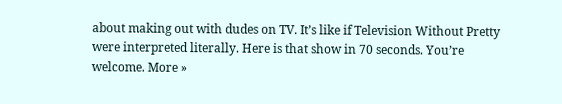about making out with dudes on TV. It’s like if Television Without Pretty were interpreted literally. Here is that show in 70 seconds. You’re welcome. More »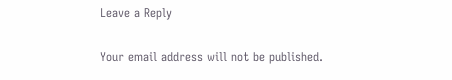Leave a Reply

Your email address will not be published.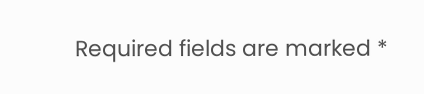Required fields are marked *